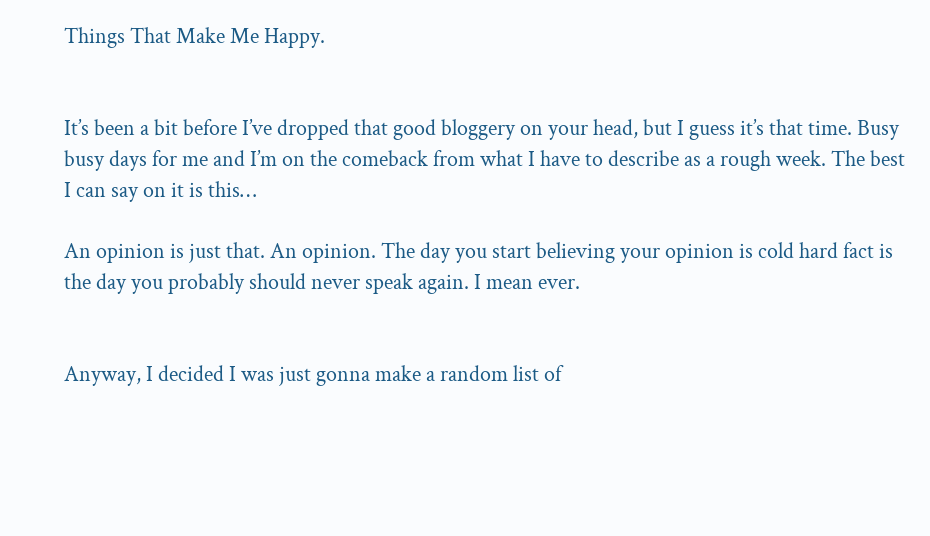Things That Make Me Happy.


It’s been a bit before I’ve dropped that good bloggery on your head, but I guess it’s that time. Busy busy days for me and I’m on the comeback from what I have to describe as a rough week. The best I can say on it is this…

An opinion is just that. An opinion. The day you start believing your opinion is cold hard fact is the day you probably should never speak again. I mean ever.


Anyway, I decided I was just gonna make a random list of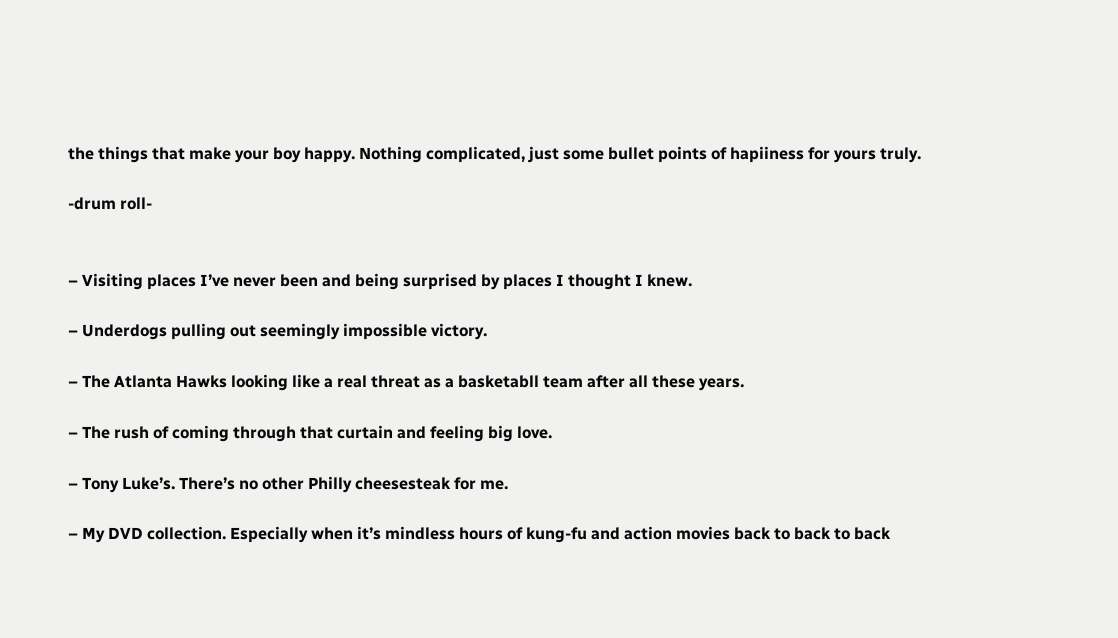the things that make your boy happy. Nothing complicated, just some bullet points of hapiiness for yours truly.

-drum roll-


– Visiting places I’ve never been and being surprised by places I thought I knew.

– Underdogs pulling out seemingly impossible victory.

– The Atlanta Hawks looking like a real threat as a basketabll team after all these years.

– The rush of coming through that curtain and feeling big love.

– Tony Luke’s. There’s no other Philly cheesesteak for me.

– My DVD collection. Especially when it’s mindless hours of kung-fu and action movies back to back to back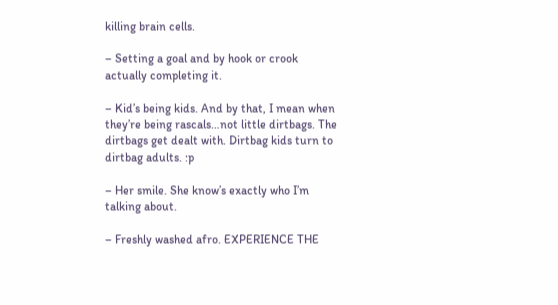killing brain cells.

– Setting a goal and by hook or crook actually completing it.

– Kid’s being kids. And by that, I mean when they’re being rascals…not little dirtbags. The dirtbags get dealt with. Dirtbag kids turn to dirtbag adults. :p

– Her smile. She know’s exactly who I’m talking about.

– Freshly washed afro. EXPERIENCE THE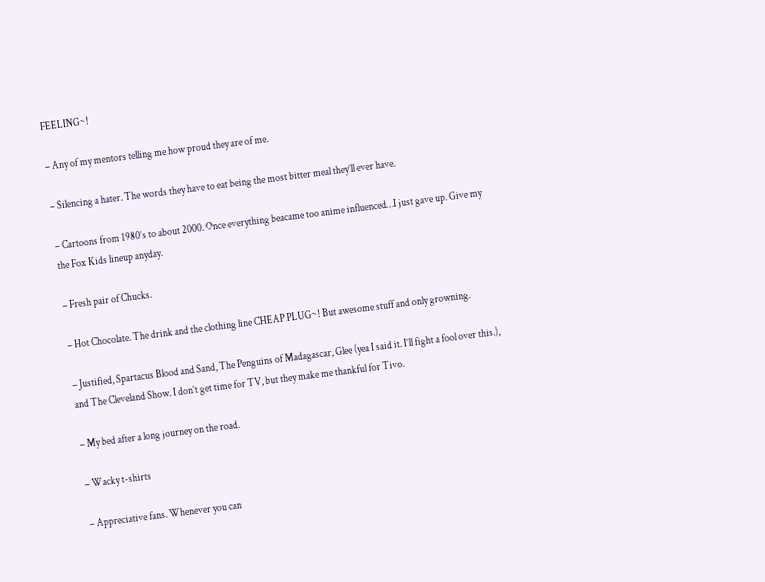FEELING~!

– Any of my mentors telling me how proud they are of me.

– Silencing a hater. The words they have to eat being the most bitter meal they’ll ever have.

– Cartoons from 1980’s to about 2000. Once everything beacame too anime influenced…I just gave up. Give my the Fox Kids lineup anyday.

– Fresh pair of Chucks.

– Hot Chocolate. The drink and the clothing line CHEAP PLUG~! But awesome stuff and only growning.

– Justified, Spartacus Blood and Sand, The Penguins of Madagascar, Glee (yea I said it. I’ll fight a fool over this.), and The Cleveland Show. I don’t get time for TV, but they make me thankful for Tivo.

– My bed after a long journey on the road.

– Wacky t-shirts

– Appreciative fans. Whenever you can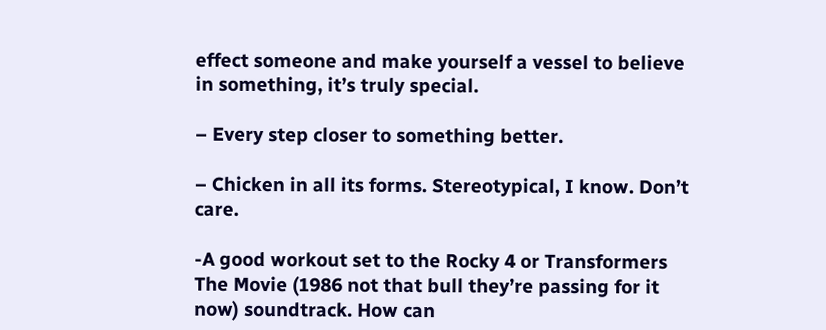effect someone and make yourself a vessel to believe in something, it’s truly special.

– Every step closer to something better.

– Chicken in all its forms. Stereotypical, I know. Don’t care.

-A good workout set to the Rocky 4 or Transformers The Movie (1986 not that bull they’re passing for it now) soundtrack. How can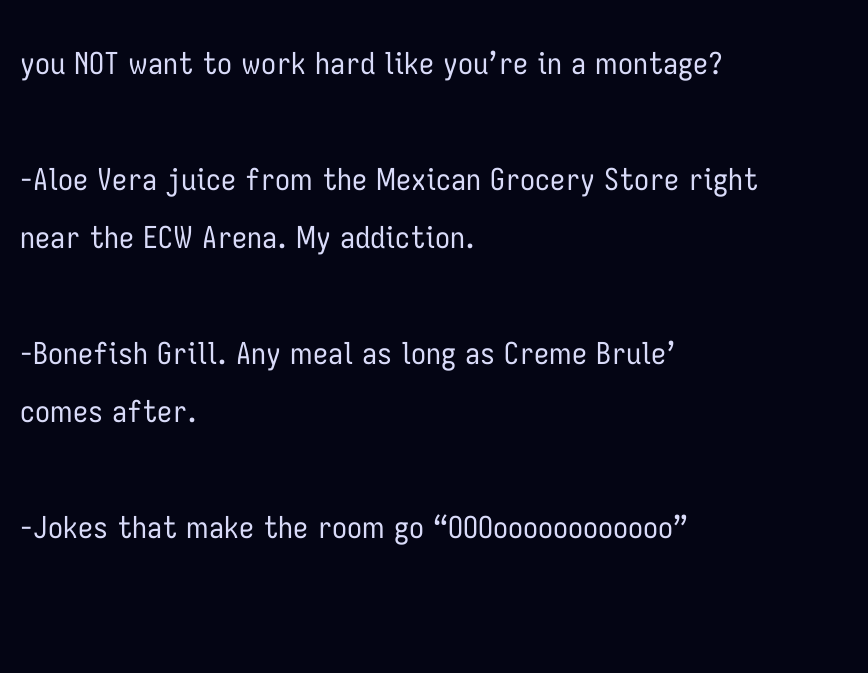you NOT want to work hard like you’re in a montage?

-Aloe Vera juice from the Mexican Grocery Store right near the ECW Arena. My addiction.

-Bonefish Grill. Any meal as long as Creme Brule’ comes after.

-Jokes that make the room go “OOOoooooooooooo”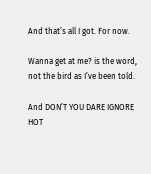And that’s all I got. For now.

Wanna get at me? is the word, not the bird as I’ve been told.

And DON’T YOU DARE IGNORE HOT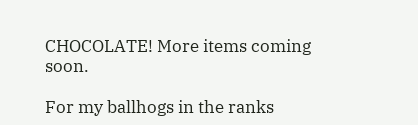CHOCOLATE! More items coming soon.

For my ballhogs in the ranks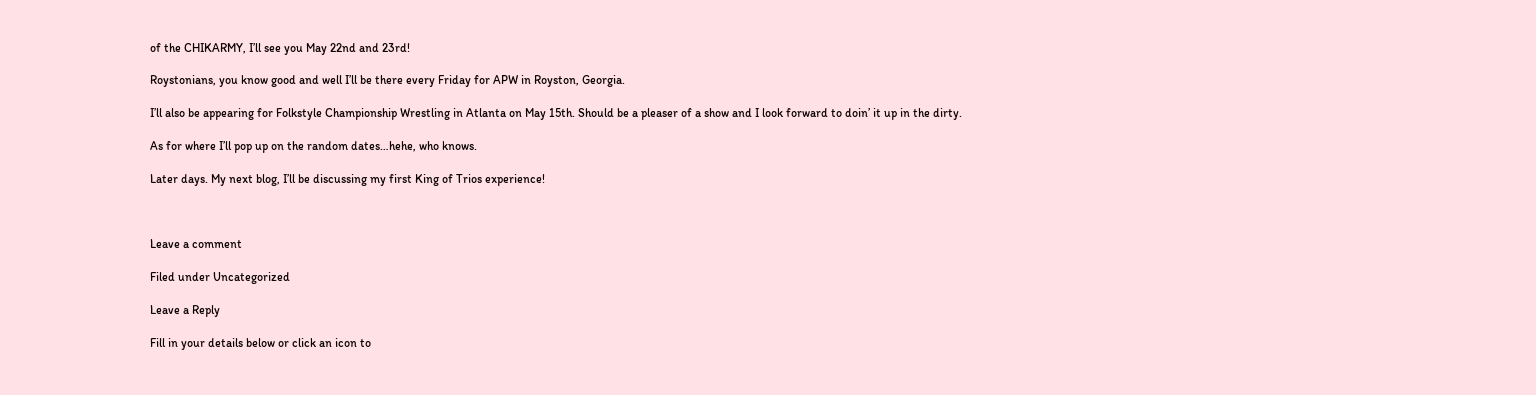of the CHIKARMY, I’ll see you May 22nd and 23rd!

Roystonians, you know good and well I’ll be there every Friday for APW in Royston, Georgia.

I’ll also be appearing for Folkstyle Championship Wrestling in Atlanta on May 15th. Should be a pleaser of a show and I look forward to doin’ it up in the dirty.

As for where I’ll pop up on the random dates…hehe, who knows.

Later days. My next blog, I’ll be discussing my first King of Trios experience!



Leave a comment

Filed under Uncategorized

Leave a Reply

Fill in your details below or click an icon to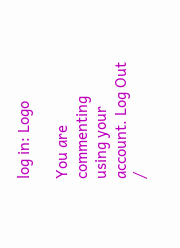log in: Logo

You are commenting using your account. Log Out /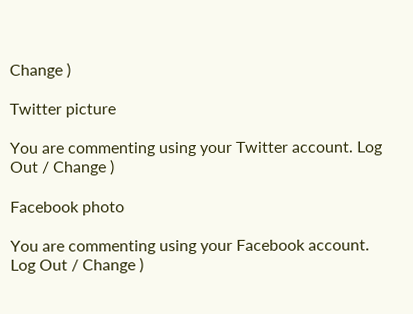Change )

Twitter picture

You are commenting using your Twitter account. Log Out / Change )

Facebook photo

You are commenting using your Facebook account. Log Out / Change )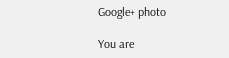Google+ photo

You are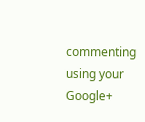commenting using your Google+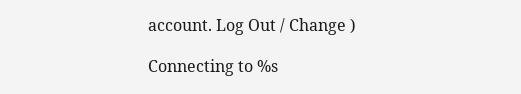account. Log Out / Change )

Connecting to %s